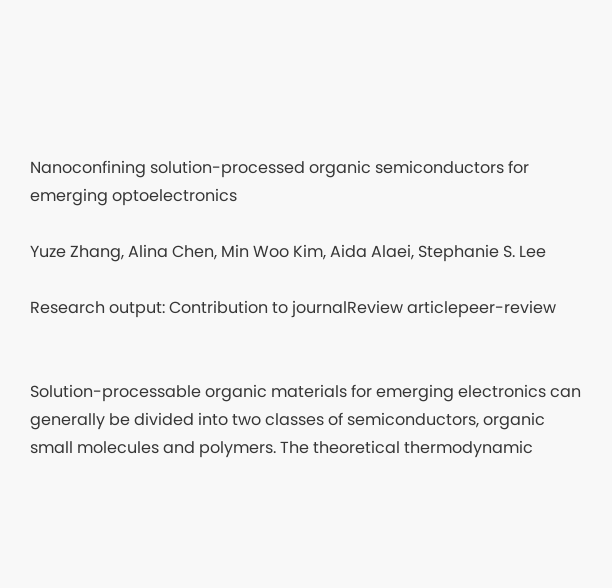Nanoconfining solution-processed organic semiconductors for emerging optoelectronics

Yuze Zhang, Alina Chen, Min Woo Kim, Aida Alaei, Stephanie S. Lee

Research output: Contribution to journalReview articlepeer-review


Solution-processable organic materials for emerging electronics can generally be divided into two classes of semiconductors, organic small molecules and polymers. The theoretical thermodynamic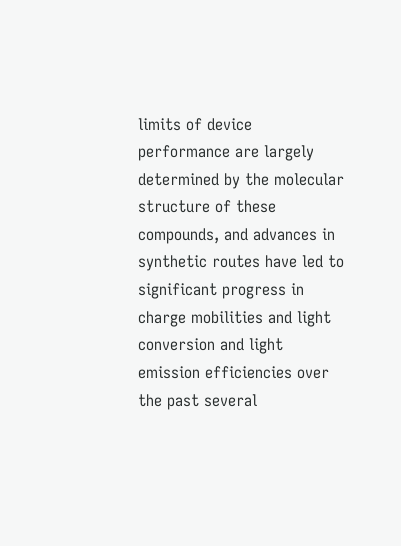limits of device performance are largely determined by the molecular structure of these compounds, and advances in synthetic routes have led to significant progress in charge mobilities and light conversion and light emission efficiencies over the past several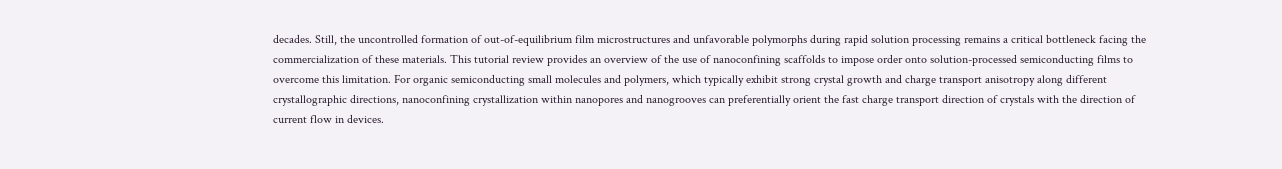decades. Still, the uncontrolled formation of out-of-equilibrium film microstructures and unfavorable polymorphs during rapid solution processing remains a critical bottleneck facing the commercialization of these materials. This tutorial review provides an overview of the use of nanoconfining scaffolds to impose order onto solution-processed semiconducting films to overcome this limitation. For organic semiconducting small molecules and polymers, which typically exhibit strong crystal growth and charge transport anisotropy along different crystallographic directions, nanoconfining crystallization within nanopores and nanogrooves can preferentially orient the fast charge transport direction of crystals with the direction of current flow in devices.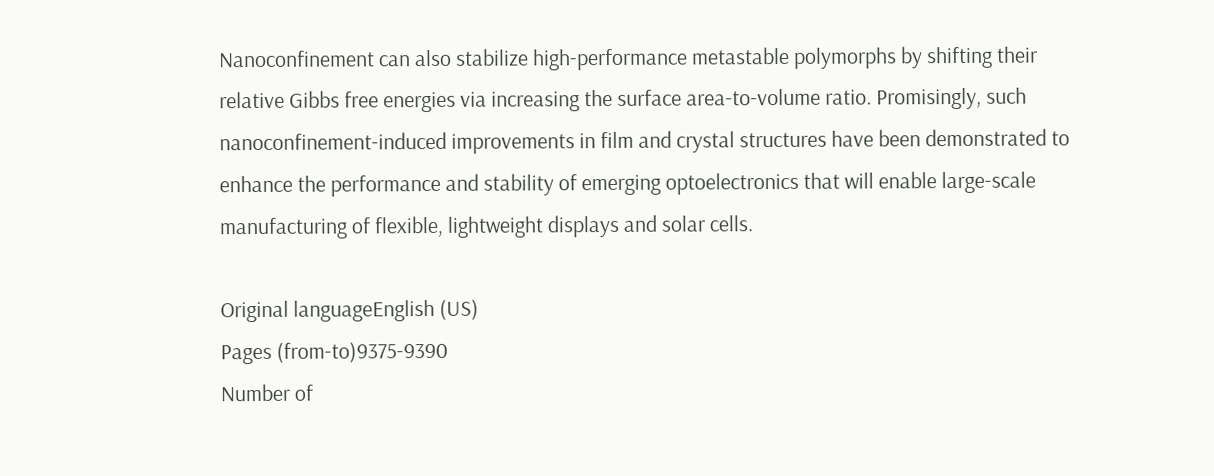Nanoconfinement can also stabilize high-performance metastable polymorphs by shifting their relative Gibbs free energies via increasing the surface area-to-volume ratio. Promisingly, such nanoconfinement-induced improvements in film and crystal structures have been demonstrated to enhance the performance and stability of emerging optoelectronics that will enable large-scale manufacturing of flexible, lightweight displays and solar cells.

Original languageEnglish (US)
Pages (from-to)9375-9390
Number of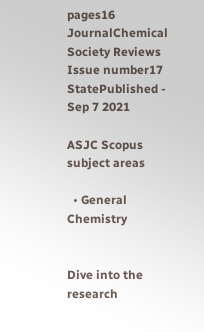pages16
JournalChemical Society Reviews
Issue number17
StatePublished - Sep 7 2021

ASJC Scopus subject areas

  • General Chemistry


Dive into the research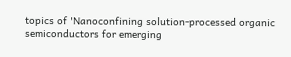topics of 'Nanoconfining solution-processed organic semiconductors for emerging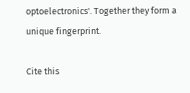optoelectronics'. Together they form a unique fingerprint.

Cite this